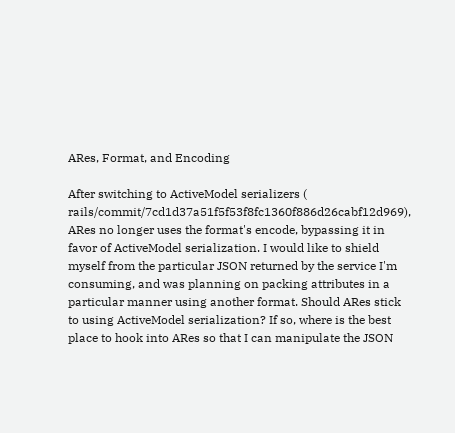ARes, Format, and Encoding

After switching to ActiveModel serializers ( rails/commit/7cd1d37a51f5f53f8fc1360f886d26cabf12d969), ARes no longer uses the format's encode, bypassing it in favor of ActiveModel serialization. I would like to shield myself from the particular JSON returned by the service I'm consuming, and was planning on packing attributes in a particular manner using another format. Should ARes stick to using ActiveModel serialization? If so, where is the best place to hook into ARes so that I can manipulate the JSON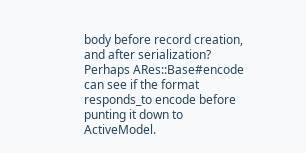body before record creation, and after serialization? Perhaps ARes::Base#encode can see if the format responds_to encode before punting it down to ActiveModel.